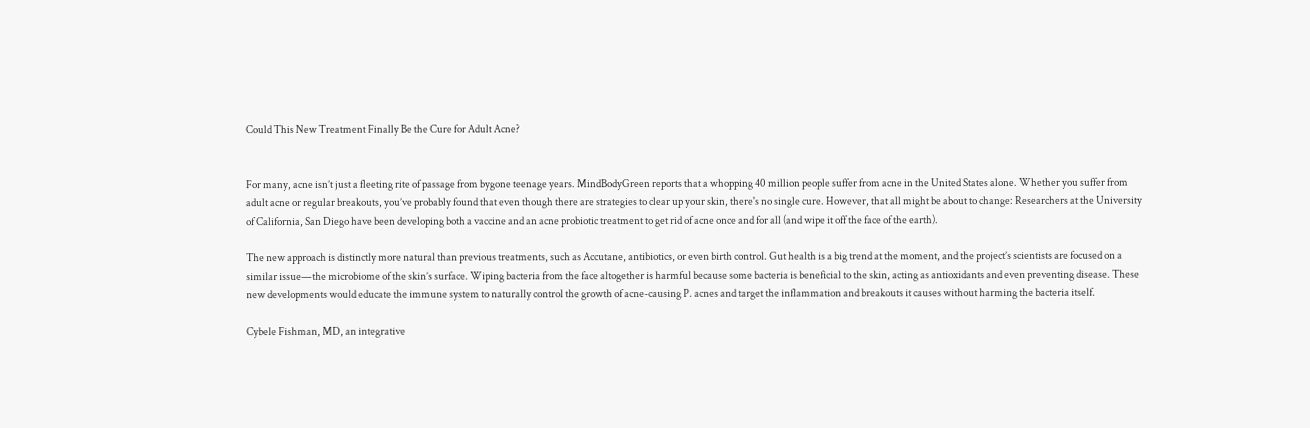Could This New Treatment Finally Be the Cure for Adult Acne?


For many, acne isn’t just a fleeting rite of passage from bygone teenage years. MindBodyGreen reports that a whopping 40 million people suffer from acne in the United States alone. Whether you suffer from adult acne or regular breakouts, you’ve probably found that even though there are strategies to clear up your skin, there's no single cure. However, that all might be about to change: Researchers at the University of California, San Diego have been developing both a vaccine and an acne probiotic treatment to get rid of acne once and for all (and wipe it off the face of the earth).

The new approach is distinctly more natural than previous treatments, such as Accutane, antibiotics, or even birth control. Gut health is a big trend at the moment, and the project’s scientists are focused on a similar issue—the microbiome of the skin’s surface. Wiping bacteria from the face altogether is harmful because some bacteria is beneficial to the skin, acting as antioxidants and even preventing disease. These new developments would educate the immune system to naturally control the growth of acne-causing P. acnes and target the inflammation and breakouts it causes without harming the bacteria itself.

Cybele Fishman, MD, an integrative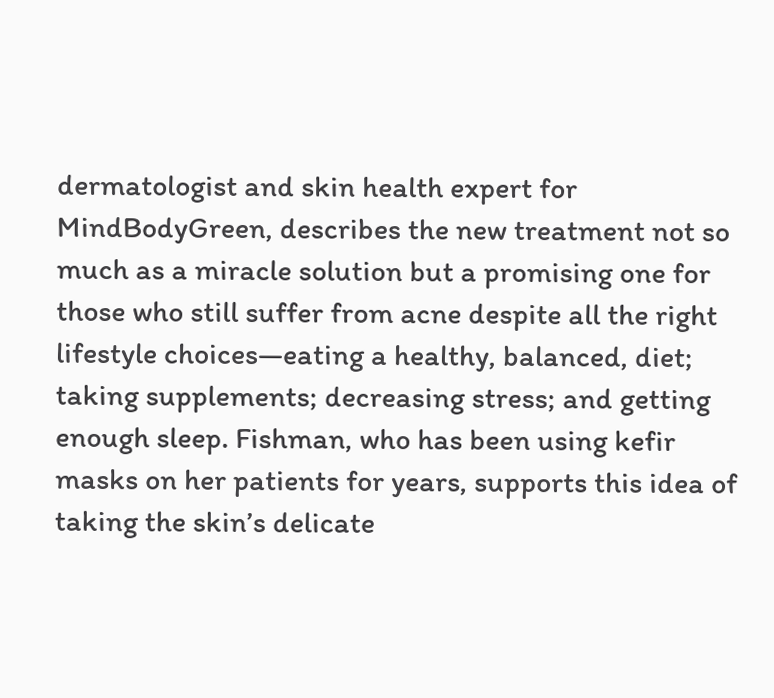dermatologist and skin health expert for MindBodyGreen, describes the new treatment not so much as a miracle solution but a promising one for those who still suffer from acne despite all the right lifestyle choices—eating a healthy, balanced, diet; taking supplements; decreasing stress; and getting enough sleep. Fishman, who has been using kefir masks on her patients for years, supports this idea of taking the skin’s delicate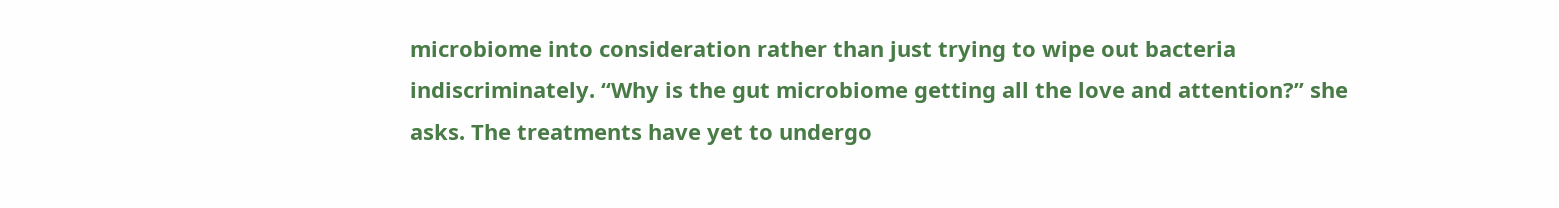microbiome into consideration rather than just trying to wipe out bacteria indiscriminately. “Why is the gut microbiome getting all the love and attention?” she asks. The treatments have yet to undergo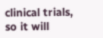clinical trials, so it will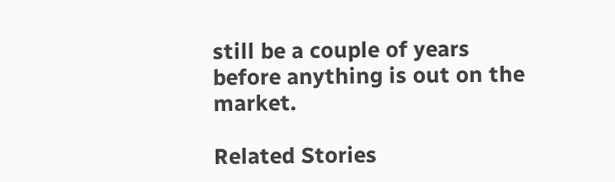still be a couple of years before anything is out on the market.

Related Stories